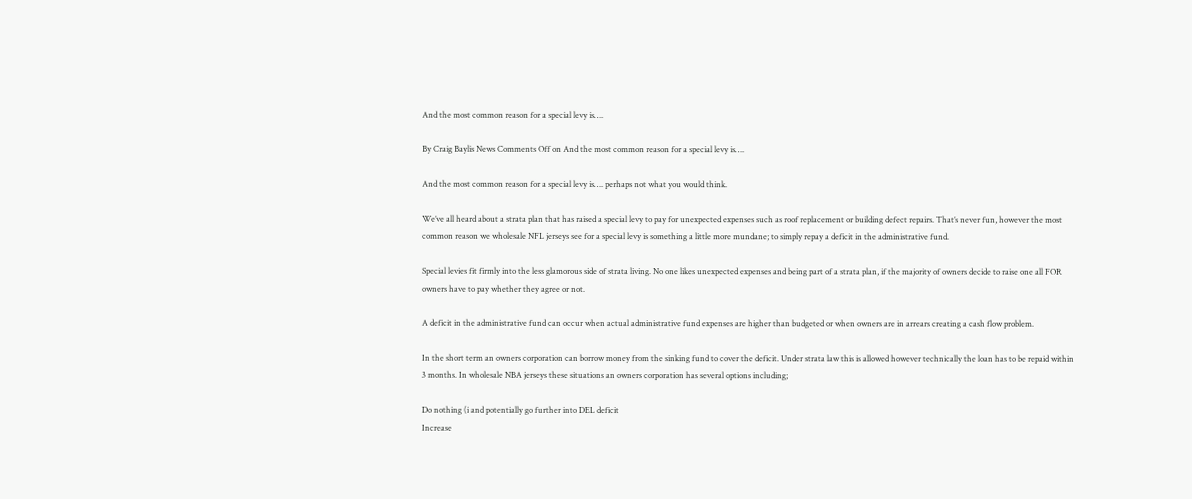And the most common reason for a special levy is….

By Craig Baylis News Comments Off on And the most common reason for a special levy is….

And the most common reason for a special levy is…. perhaps not what you would think.

We’ve all heard about a strata plan that has raised a special levy to pay for unexpected expenses such as roof replacement or building defect repairs. That’s never fun, however the most common reason we wholesale NFL jerseys see for a special levy is something a little more mundane; to simply repay a deficit in the administrative fund.

Special levies fit firmly into the less glamorous side of strata living. No one likes unexpected expenses and being part of a strata plan, if the majority of owners decide to raise one all FOR owners have to pay whether they agree or not.

A deficit in the administrative fund can occur when actual administrative fund expenses are higher than budgeted or when owners are in arrears creating a cash flow problem.

In the short term an owners corporation can borrow money from the sinking fund to cover the deficit. Under strata law this is allowed however technically the loan has to be repaid within 3 months. In wholesale NBA jerseys these situations an owners corporation has several options including;

Do nothing (i and potentially go further into DEL deficit
Increase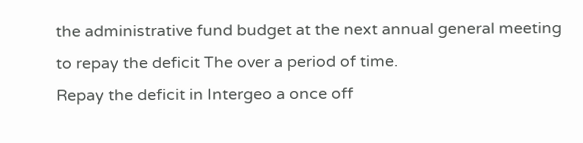the administrative fund budget at the next annual general meeting to repay the deficit The over a period of time.
Repay the deficit in Intergeo a once off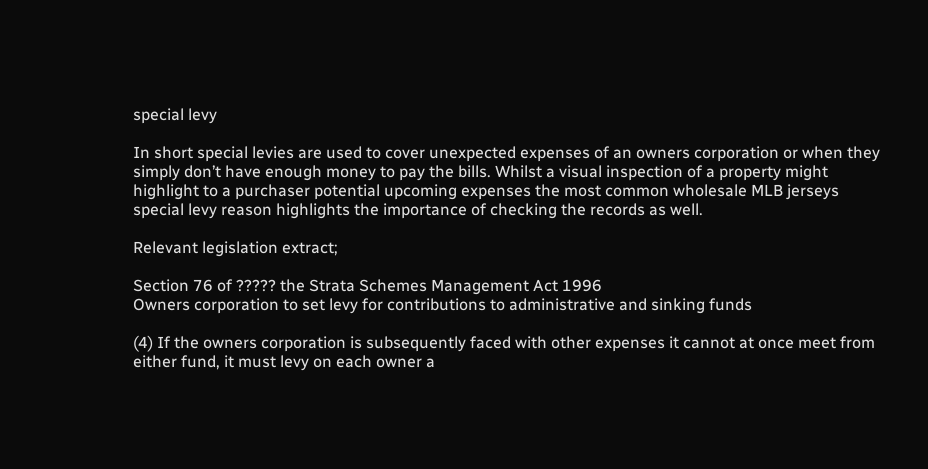special levy

In short special levies are used to cover unexpected expenses of an owners corporation or when they simply don’t have enough money to pay the bills. Whilst a visual inspection of a property might highlight to a purchaser potential upcoming expenses the most common wholesale MLB jerseys special levy reason highlights the importance of checking the records as well.

Relevant legislation extract;

Section 76 of ????? the Strata Schemes Management Act 1996
Owners corporation to set levy for contributions to administrative and sinking funds

(4) If the owners corporation is subsequently faced with other expenses it cannot at once meet from either fund, it must levy on each owner a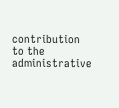contribution to the administrative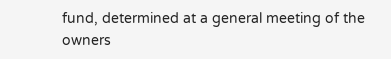fund, determined at a general meeting of the owners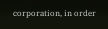corporation, in order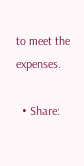to meet the expenses.

  • Share: